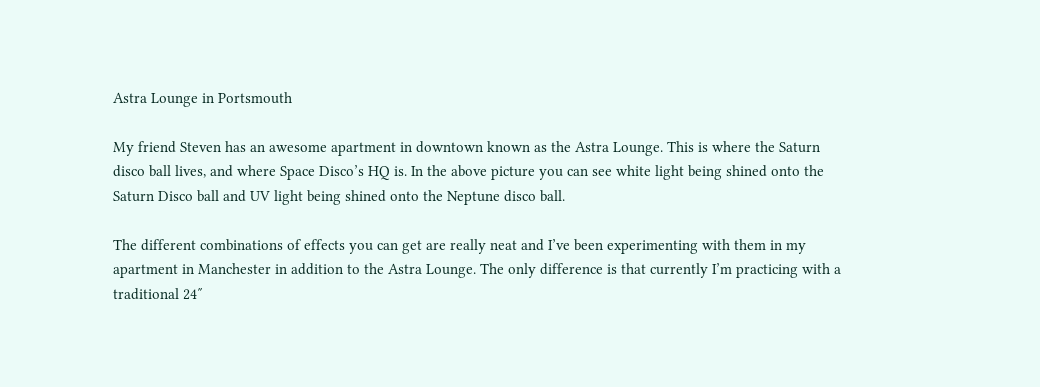Astra Lounge in Portsmouth

My friend Steven has an awesome apartment in downtown known as the Astra Lounge. This is where the Saturn disco ball lives, and where Space Disco’s HQ is. In the above picture you can see white light being shined onto the Saturn Disco ball and UV light being shined onto the Neptune disco ball.

The different combinations of effects you can get are really neat and I’ve been experimenting with them in my apartment in Manchester in addition to the Astra Lounge. The only difference is that currently I’m practicing with a traditional 24″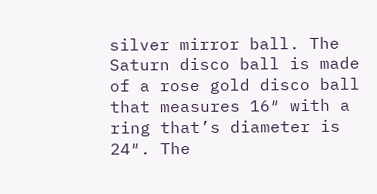silver mirror ball. The Saturn disco ball is made of a rose gold disco ball that measures 16″ with a ring that’s diameter is 24″. The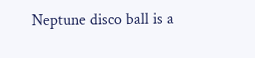Neptune disco ball is a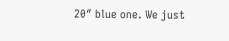20″ blue one. We just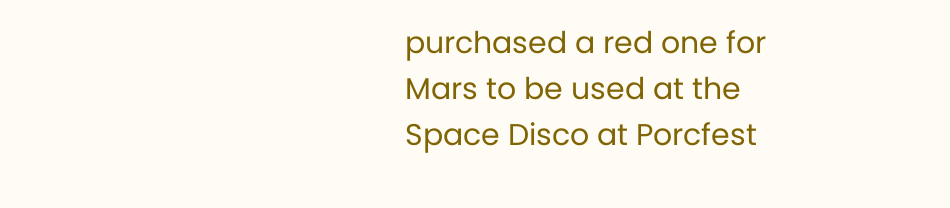purchased a red one for Mars to be used at the Space Disco at Porcfest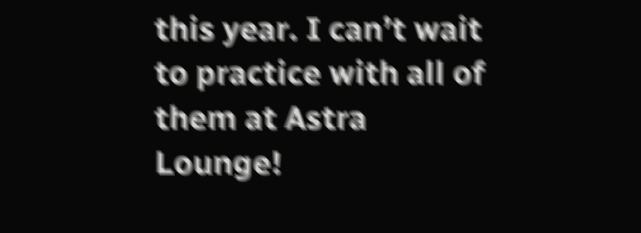this year. I can’t wait to practice with all of them at Astra Lounge!